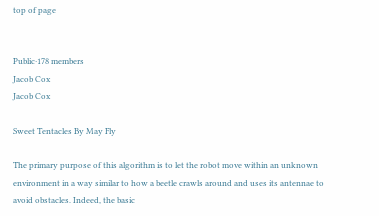top of page


Public·178 members
Jacob Cox
Jacob Cox

Sweet Tentacles By May Fly

The primary purpose of this algorithm is to let the robot move within an unknown environment in a way similar to how a beetle crawls around and uses its antennae to avoid obstacles. Indeed, the basic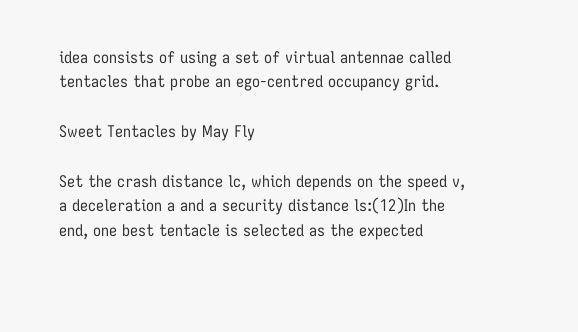idea consists of using a set of virtual antennae called tentacles that probe an ego-centred occupancy grid.

Sweet Tentacles by May Fly

Set the crash distance lc, which depends on the speed v, a deceleration a and a security distance ls:(12)In the end, one best tentacle is selected as the expected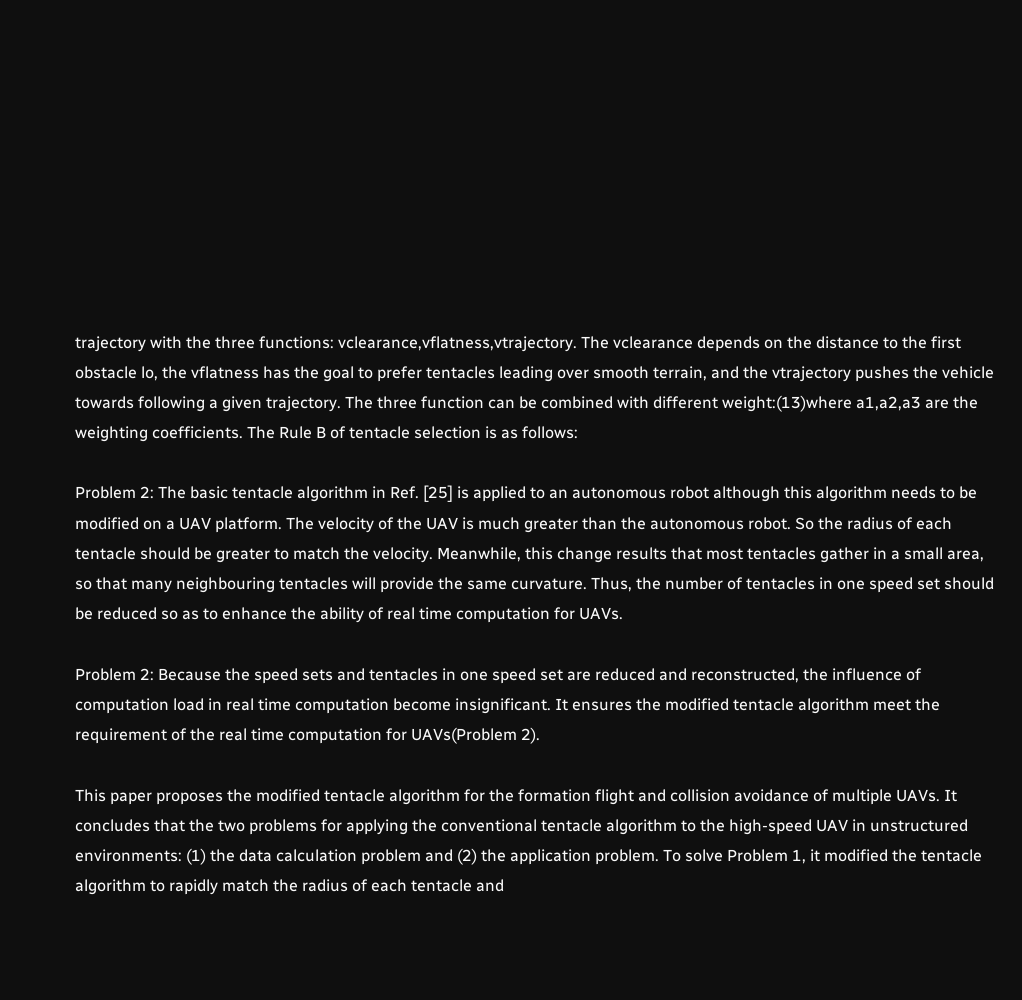trajectory with the three functions: vclearance,vflatness,vtrajectory. The vclearance depends on the distance to the first obstacle lo, the vflatness has the goal to prefer tentacles leading over smooth terrain, and the vtrajectory pushes the vehicle towards following a given trajectory. The three function can be combined with different weight:(13)where a1,a2,a3 are the weighting coefficients. The Rule B of tentacle selection is as follows:

Problem 2: The basic tentacle algorithm in Ref. [25] is applied to an autonomous robot although this algorithm needs to be modified on a UAV platform. The velocity of the UAV is much greater than the autonomous robot. So the radius of each tentacle should be greater to match the velocity. Meanwhile, this change results that most tentacles gather in a small area, so that many neighbouring tentacles will provide the same curvature. Thus, the number of tentacles in one speed set should be reduced so as to enhance the ability of real time computation for UAVs.

Problem 2: Because the speed sets and tentacles in one speed set are reduced and reconstructed, the influence of computation load in real time computation become insignificant. It ensures the modified tentacle algorithm meet the requirement of the real time computation for UAVs(Problem 2).

This paper proposes the modified tentacle algorithm for the formation flight and collision avoidance of multiple UAVs. It concludes that the two problems for applying the conventional tentacle algorithm to the high-speed UAV in unstructured environments: (1) the data calculation problem and (2) the application problem. To solve Problem 1, it modified the tentacle algorithm to rapidly match the radius of each tentacle and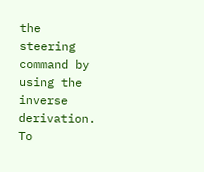the steering command by using the inverse derivation. To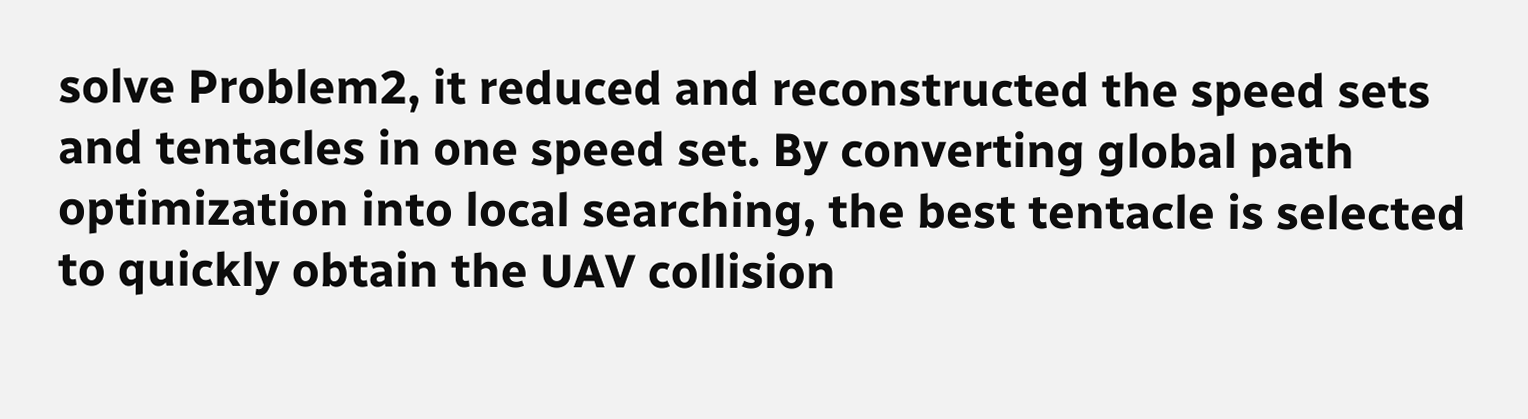solve Problem2, it reduced and reconstructed the speed sets and tentacles in one speed set. By converting global path optimization into local searching, the best tentacle is selected to quickly obtain the UAV collision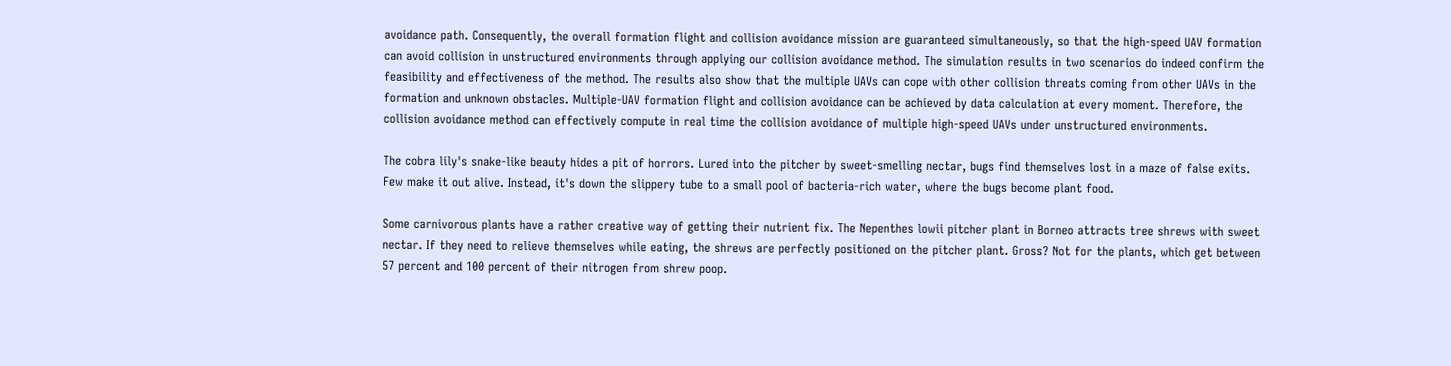avoidance path. Consequently, the overall formation flight and collision avoidance mission are guaranteed simultaneously, so that the high-speed UAV formation can avoid collision in unstructured environments through applying our collision avoidance method. The simulation results in two scenarios do indeed confirm the feasibility and effectiveness of the method. The results also show that the multiple UAVs can cope with other collision threats coming from other UAVs in the formation and unknown obstacles. Multiple-UAV formation flight and collision avoidance can be achieved by data calculation at every moment. Therefore, the collision avoidance method can effectively compute in real time the collision avoidance of multiple high-speed UAVs under unstructured environments.

The cobra lily's snake-like beauty hides a pit of horrors. Lured into the pitcher by sweet-smelling nectar, bugs find themselves lost in a maze of false exits. Few make it out alive. Instead, it's down the slippery tube to a small pool of bacteria-rich water, where the bugs become plant food.

Some carnivorous plants have a rather creative way of getting their nutrient fix. The Nepenthes lowii pitcher plant in Borneo attracts tree shrews with sweet nectar. If they need to relieve themselves while eating, the shrews are perfectly positioned on the pitcher plant. Gross? Not for the plants, which get between 57 percent and 100 percent of their nitrogen from shrew poop.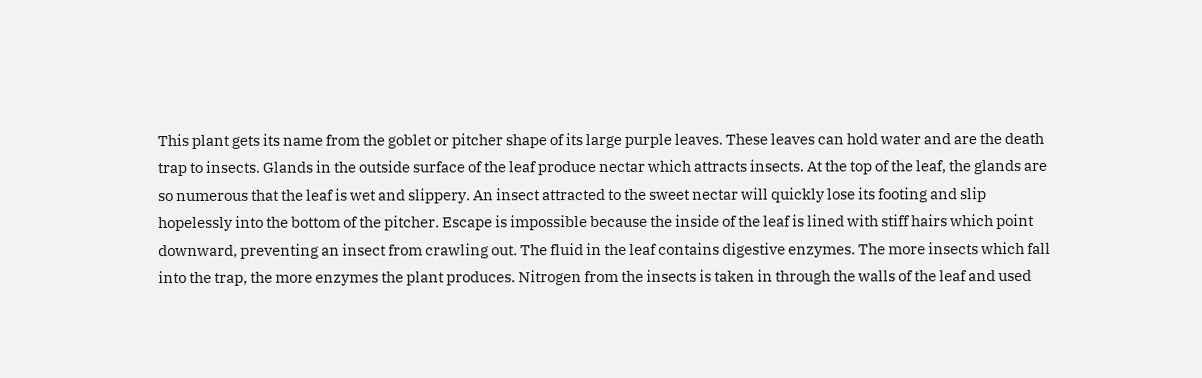This plant gets its name from the goblet or pitcher shape of its large purple leaves. These leaves can hold water and are the death trap to insects. Glands in the outside surface of the leaf produce nectar which attracts insects. At the top of the leaf, the glands are so numerous that the leaf is wet and slippery. An insect attracted to the sweet nectar will quickly lose its footing and slip hopelessly into the bottom of the pitcher. Escape is impossible because the inside of the leaf is lined with stiff hairs which point downward, preventing an insect from crawling out. The fluid in the leaf contains digestive enzymes. The more insects which fall into the trap, the more enzymes the plant produces. Nitrogen from the insects is taken in through the walls of the leaf and used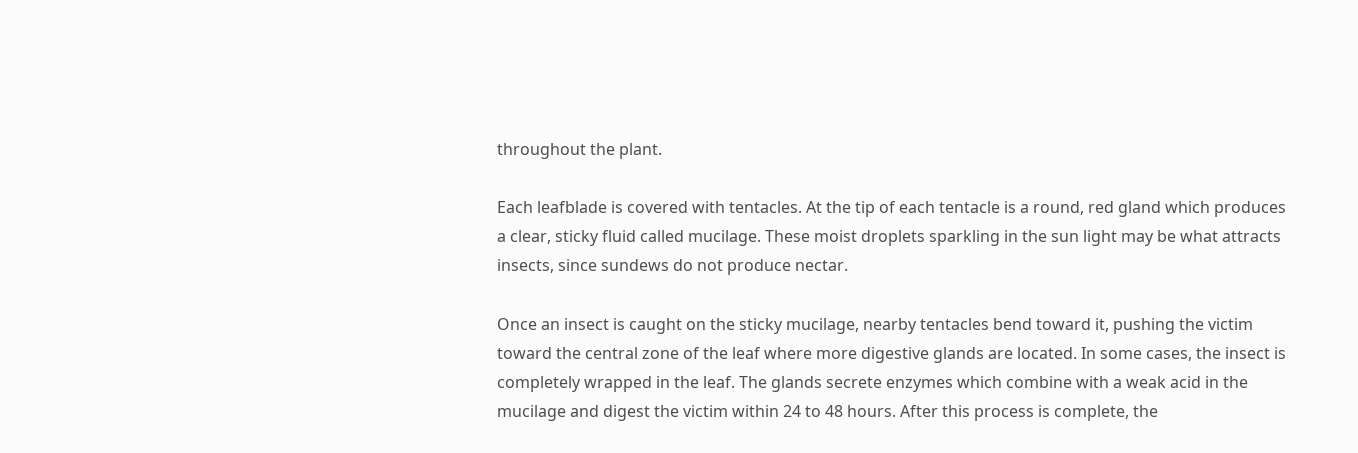throughout the plant.

Each leafblade is covered with tentacles. At the tip of each tentacle is a round, red gland which produces a clear, sticky fluid called mucilage. These moist droplets sparkling in the sun light may be what attracts insects, since sundews do not produce nectar.

Once an insect is caught on the sticky mucilage, nearby tentacles bend toward it, pushing the victim toward the central zone of the leaf where more digestive glands are located. In some cases, the insect is completely wrapped in the leaf. The glands secrete enzymes which combine with a weak acid in the mucilage and digest the victim within 24 to 48 hours. After this process is complete, the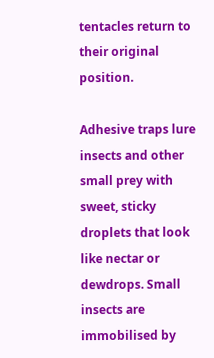tentacles return to their original position.

Adhesive traps lure insects and other small prey with sweet, sticky droplets that look like nectar or dewdrops. Small insects are immobilised by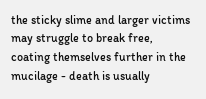the sticky slime and larger victims may struggle to break free, coating themselves further in the mucilage - death is usually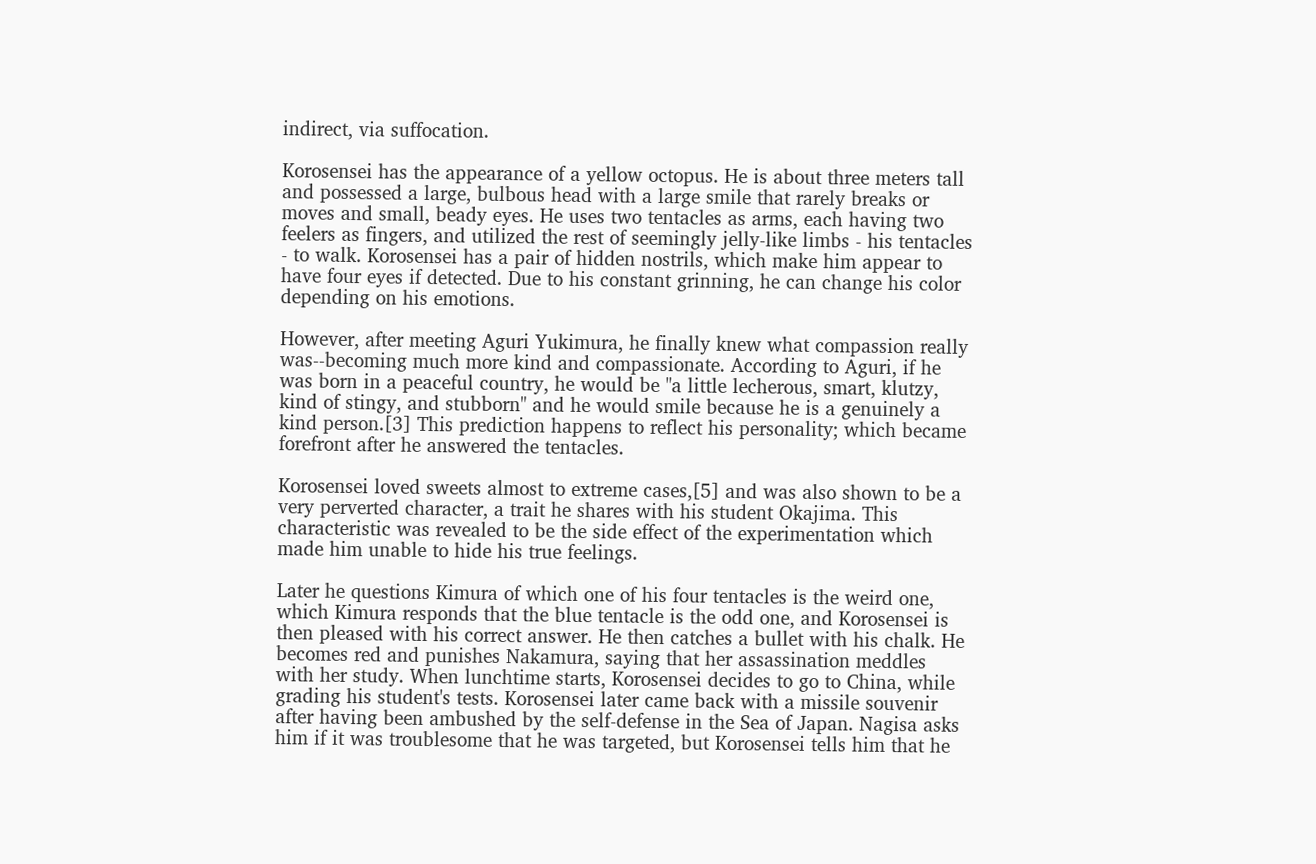indirect, via suffocation.

Korosensei has the appearance of a yellow octopus. He is about three meters tall and possessed a large, bulbous head with a large smile that rarely breaks or moves and small, beady eyes. He uses two tentacles as arms, each having two feelers as fingers, and utilized the rest of seemingly jelly-like limbs - his tentacles - to walk. Korosensei has a pair of hidden nostrils, which make him appear to have four eyes if detected. Due to his constant grinning, he can change his color depending on his emotions.

However, after meeting Aguri Yukimura, he finally knew what compassion really was--becoming much more kind and compassionate. According to Aguri, if he was born in a peaceful country, he would be "a little lecherous, smart, klutzy, kind of stingy, and stubborn" and he would smile because he is a genuinely a kind person.[3] This prediction happens to reflect his personality; which became forefront after he answered the tentacles.

Korosensei loved sweets almost to extreme cases,[5] and was also shown to be a very perverted character, a trait he shares with his student Okajima. This characteristic was revealed to be the side effect of the experimentation which made him unable to hide his true feelings.

Later he questions Kimura of which one of his four tentacles is the weird one, which Kimura responds that the blue tentacle is the odd one, and Korosensei is then pleased with his correct answer. He then catches a bullet with his chalk. He becomes red and punishes Nakamura, saying that her assassination meddles with her study. When lunchtime starts, Korosensei decides to go to China, while grading his student's tests. Korosensei later came back with a missile souvenir after having been ambushed by the self-defense in the Sea of Japan. Nagisa asks him if it was troublesome that he was targeted, but Korosensei tells him that he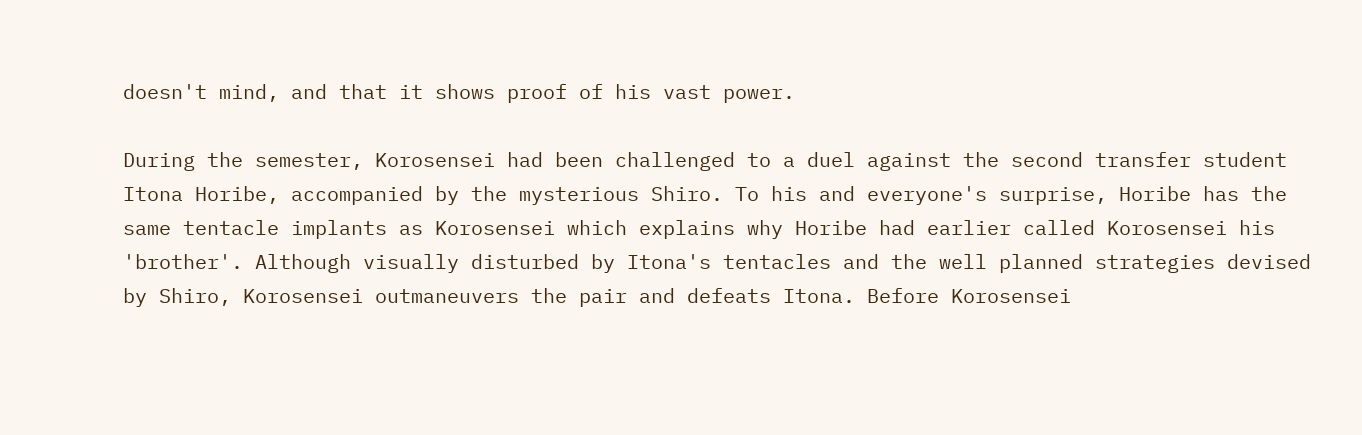doesn't mind, and that it shows proof of his vast power.

During the semester, Korosensei had been challenged to a duel against the second transfer student Itona Horibe, accompanied by the mysterious Shiro. To his and everyone's surprise, Horibe has the same tentacle implants as Korosensei which explains why Horibe had earlier called Korosensei his 'brother'. Although visually disturbed by Itona's tentacles and the well planned strategies devised by Shiro, Korosensei outmaneuvers the pair and defeats Itona. Before Korosensei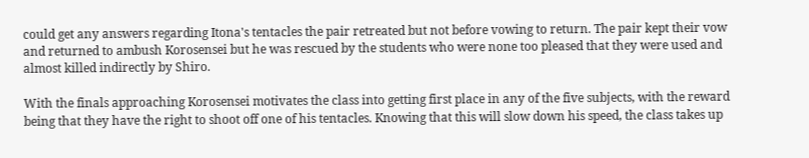could get any answers regarding Itona's tentacles the pair retreated but not before vowing to return. The pair kept their vow and returned to ambush Korosensei but he was rescued by the students who were none too pleased that they were used and almost killed indirectly by Shiro.

With the finals approaching Korosensei motivates the class into getting first place in any of the five subjects, with the reward being that they have the right to shoot off one of his tentacles. Knowing that this will slow down his speed, the class takes up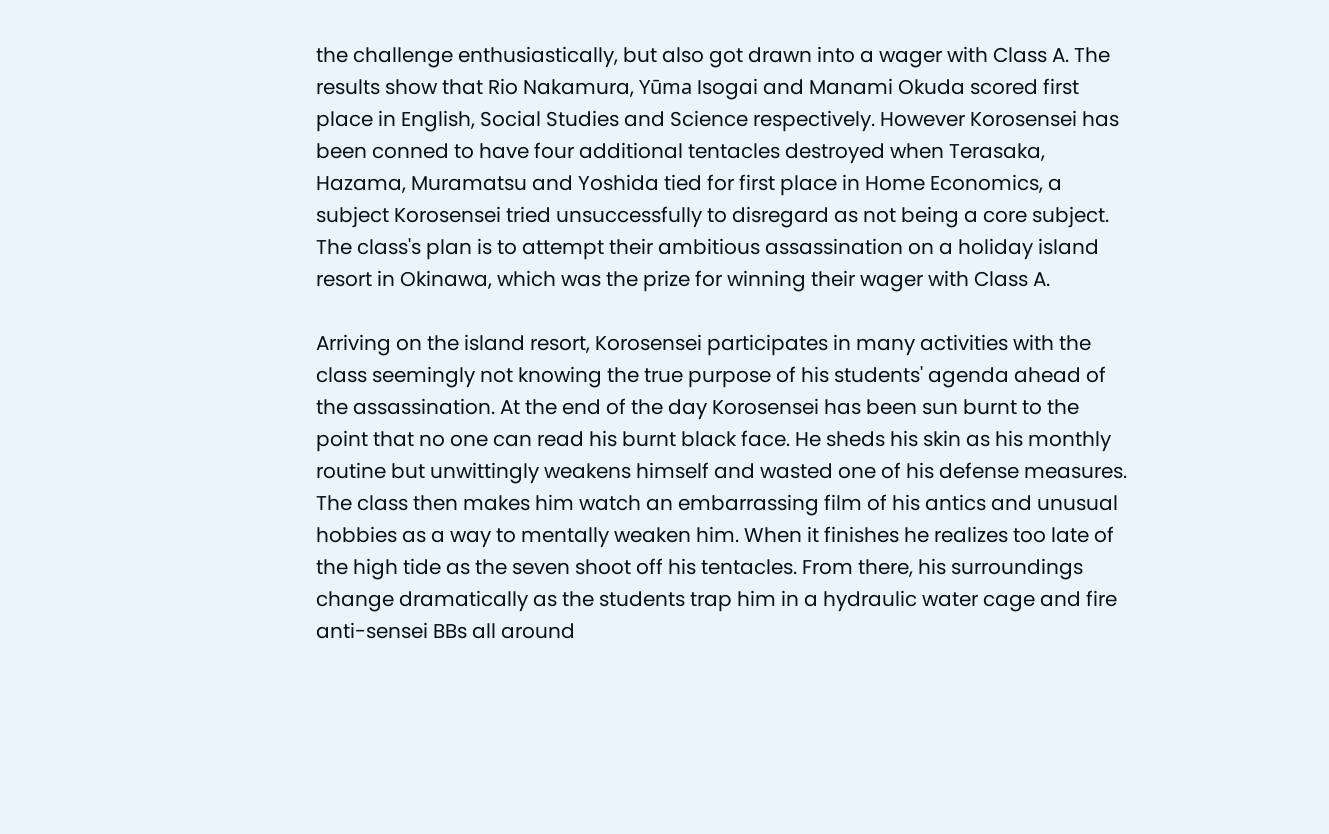the challenge enthusiastically, but also got drawn into a wager with Class A. The results show that Rio Nakamura, Yūma Isogai and Manami Okuda scored first place in English, Social Studies and Science respectively. However Korosensei has been conned to have four additional tentacles destroyed when Terasaka, Hazama, Muramatsu and Yoshida tied for first place in Home Economics, a subject Korosensei tried unsuccessfully to disregard as not being a core subject. The class's plan is to attempt their ambitious assassination on a holiday island resort in Okinawa, which was the prize for winning their wager with Class A.

Arriving on the island resort, Korosensei participates in many activities with the class seemingly not knowing the true purpose of his students' agenda ahead of the assassination. At the end of the day Korosensei has been sun burnt to the point that no one can read his burnt black face. He sheds his skin as his monthly routine but unwittingly weakens himself and wasted one of his defense measures. The class then makes him watch an embarrassing film of his antics and unusual hobbies as a way to mentally weaken him. When it finishes he realizes too late of the high tide as the seven shoot off his tentacles. From there, his surroundings change dramatically as the students trap him in a hydraulic water cage and fire anti-sensei BBs all around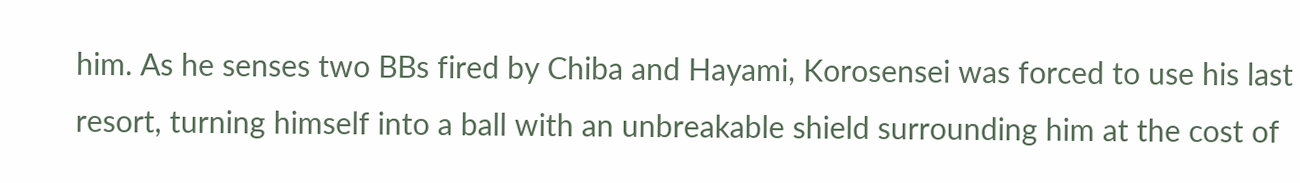him. As he senses two BBs fired by Chiba and Hayami, Korosensei was forced to use his last resort, turning himself into a ball with an unbreakable shield surrounding him at the cost of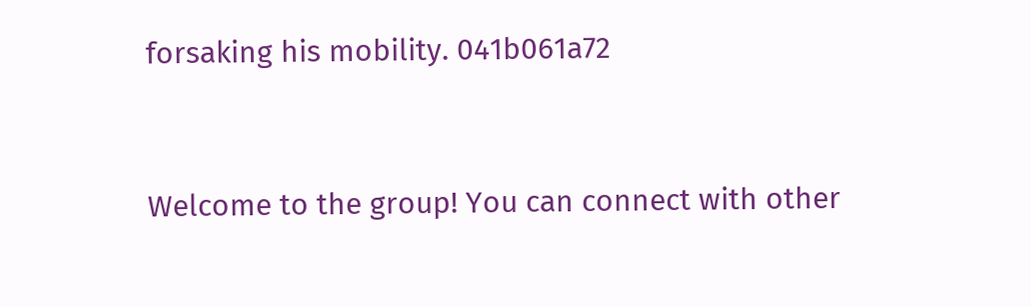forsaking his mobility. 041b061a72


Welcome to the group! You can connect with other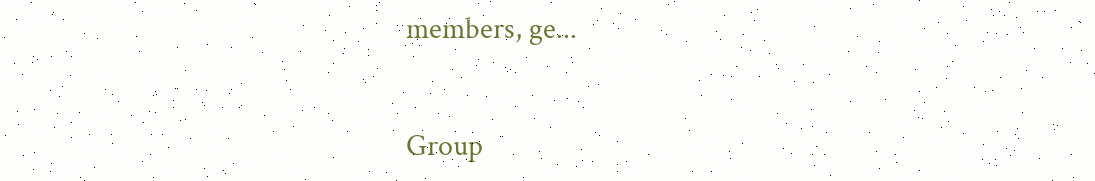members, ge...


Group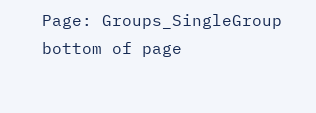Page: Groups_SingleGroup
bottom of page